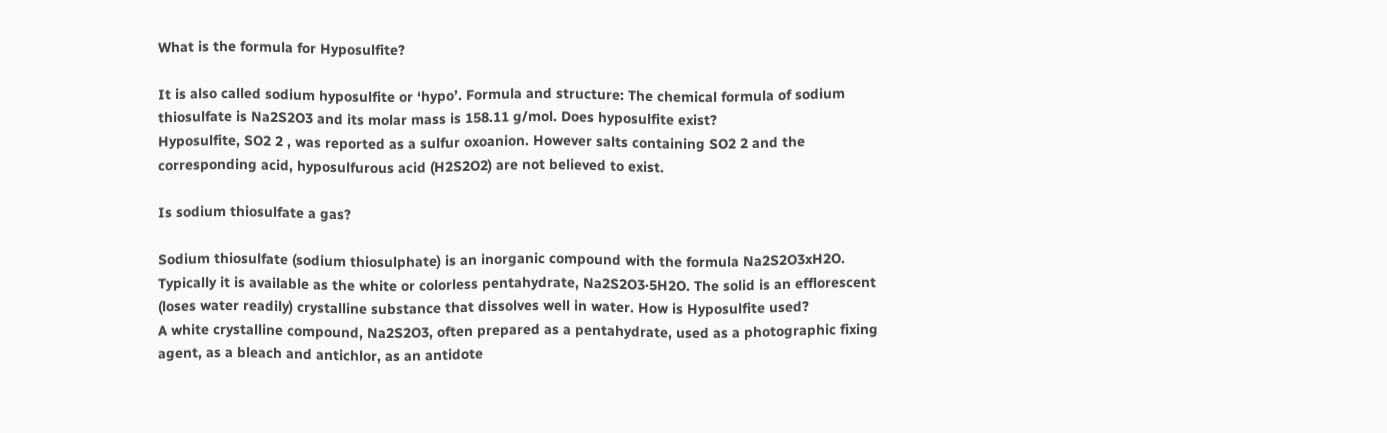What is the formula for Hyposulfite?

It is also called sodium hyposulfite or ‘hypo’. Formula and structure: The chemical formula of sodium thiosulfate is Na2S2O3 and its molar mass is 158.11 g/mol. Does hyposulfite exist?
Hyposulfite, SO2 2 , was reported as a sulfur oxoanion. However salts containing SO2 2 and the corresponding acid, hyposulfurous acid (H2S2O2) are not believed to exist.

Is sodium thiosulfate a gas?

Sodium thiosulfate (sodium thiosulphate) is an inorganic compound with the formula Na2S2O3xH2O. Typically it is available as the white or colorless pentahydrate, Na2S2O3·5H2O. The solid is an efflorescent (loses water readily) crystalline substance that dissolves well in water. How is Hyposulfite used?
A white crystalline compound, Na2S2O3, often prepared as a pentahydrate, used as a photographic fixing agent, as a bleach and antichlor, as an antidote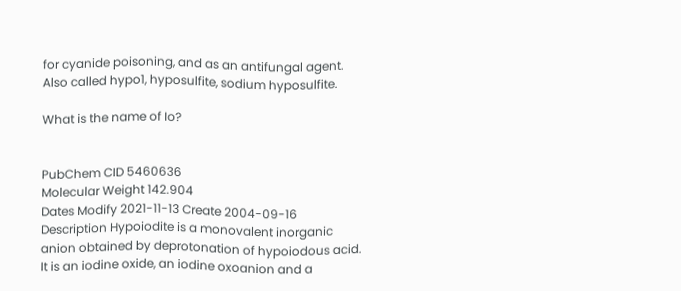for cyanide poisoning, and as an antifungal agent. Also called hypo1, hyposulfite, sodium hyposulfite.

What is the name of Io?


PubChem CID 5460636
Molecular Weight 142.904
Dates Modify 2021-11-13 Create 2004-09-16
Description Hypoiodite is a monovalent inorganic anion obtained by deprotonation of hypoiodous acid. It is an iodine oxide, an iodine oxoanion and a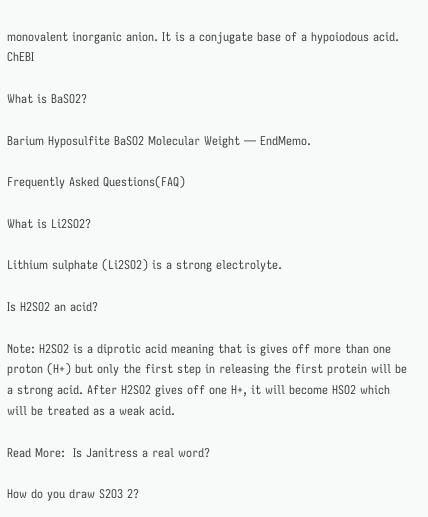monovalent inorganic anion. It is a conjugate base of a hypoiodous acid. ChEBI

What is BaSO2?

Barium Hyposulfite BaSO2 Molecular Weight — EndMemo.

Frequently Asked Questions(FAQ)

What is Li2SO2?

Lithium sulphate (Li2SO2) is a strong electrolyte.

Is H2SO2 an acid?

Note: H2SO2 is a diprotic acid meaning that is gives off more than one proton (H+) but only the first step in releasing the first protein will be a strong acid. After H2SO2 gives off one H+, it will become HSO2 which will be treated as a weak acid.

Read More:  Is Janitress a real word?

How do you draw S2O3 2?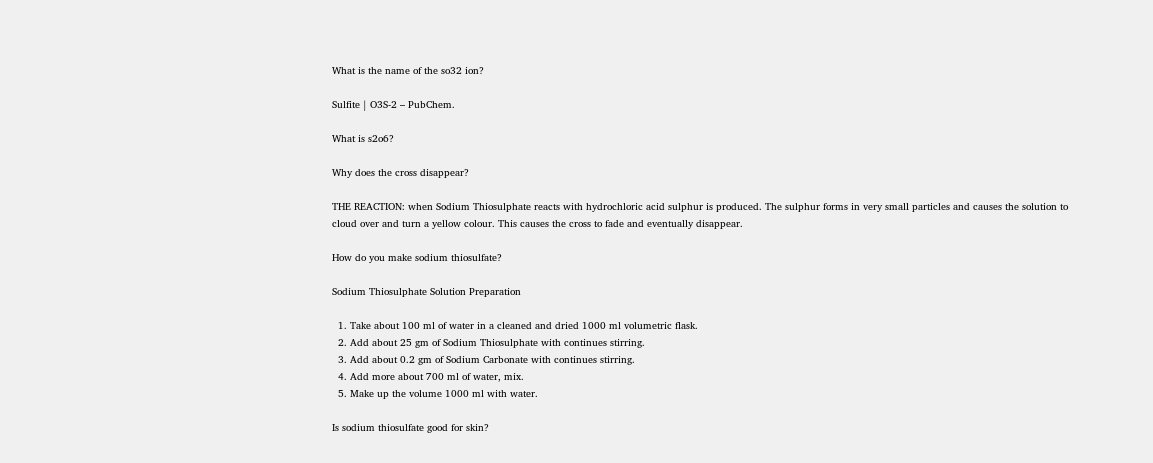What is the name of the so32 ion?

Sulfite | O3S-2 – PubChem.

What is s2o6?

Why does the cross disappear?

THE REACTION: when Sodium Thiosulphate reacts with hydrochloric acid sulphur is produced. The sulphur forms in very small particles and causes the solution to cloud over and turn a yellow colour. This causes the cross to fade and eventually disappear.

How do you make sodium thiosulfate?

Sodium Thiosulphate Solution Preparation

  1. Take about 100 ml of water in a cleaned and dried 1000 ml volumetric flask.
  2. Add about 25 gm of Sodium Thiosulphate with continues stirring.
  3. Add about 0.2 gm of Sodium Carbonate with continues stirring.
  4. Add more about 700 ml of water, mix.
  5. Make up the volume 1000 ml with water.

Is sodium thiosulfate good for skin?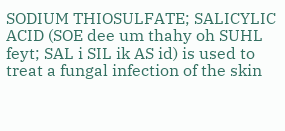SODIUM THIOSULFATE; SALICYLIC ACID (SOE dee um thahy oh SUHL feyt; SAL i SIL ik AS id) is used to treat a fungal infection of the skin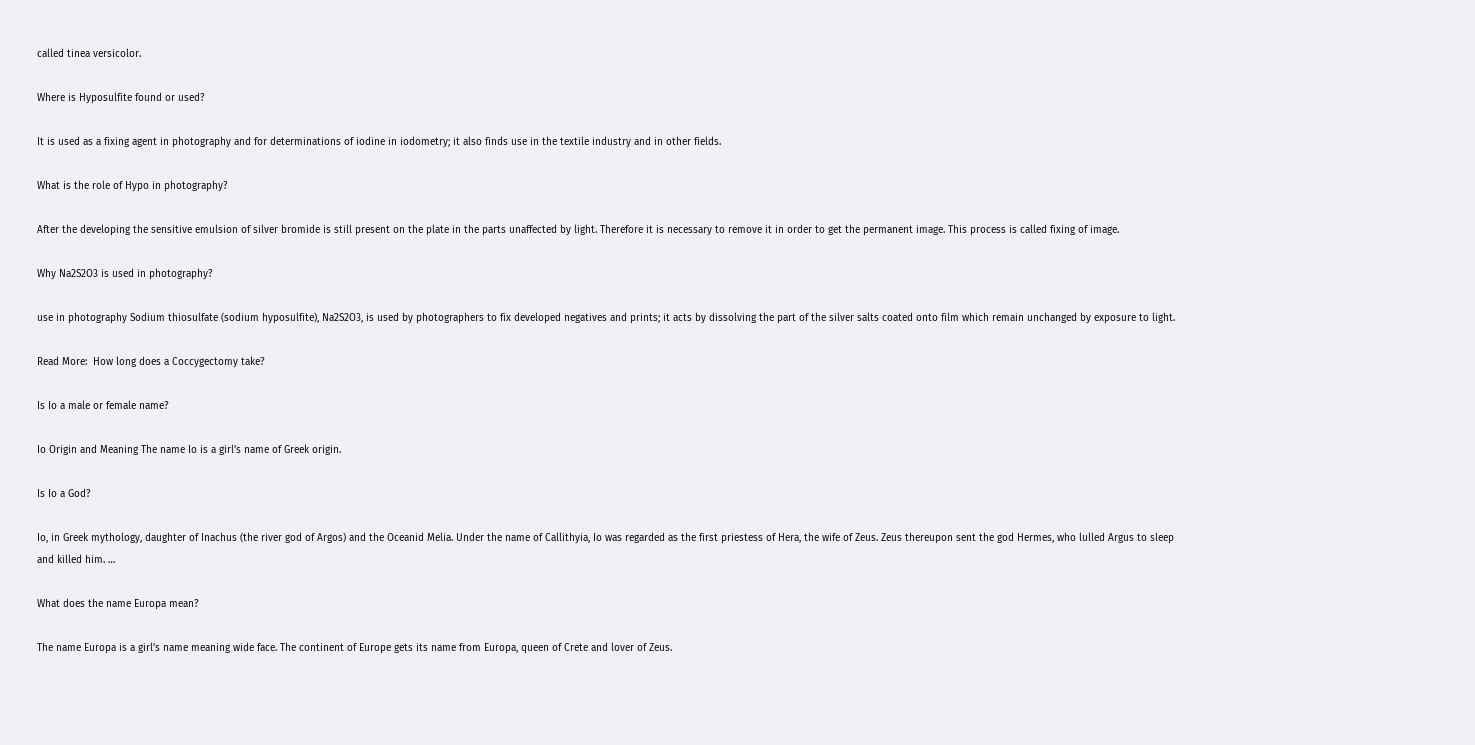called tinea versicolor.

Where is Hyposulfite found or used?

It is used as a fixing agent in photography and for determinations of iodine in iodometry; it also finds use in the textile industry and in other fields.

What is the role of Hypo in photography?

After the developing the sensitive emulsion of silver bromide is still present on the plate in the parts unaffected by light. Therefore it is necessary to remove it in order to get the permanent image. This process is called fixing of image.

Why Na2S2O3 is used in photography?

use in photography Sodium thiosulfate (sodium hyposulfite), Na2S2O3, is used by photographers to fix developed negatives and prints; it acts by dissolving the part of the silver salts coated onto film which remain unchanged by exposure to light.

Read More:  How long does a Coccygectomy take?

Is Io a male or female name?

Io Origin and Meaning The name Io is a girl’s name of Greek origin.

Is Io a God?

Io, in Greek mythology, daughter of Inachus (the river god of Argos) and the Oceanid Melia. Under the name of Callithyia, Io was regarded as the first priestess of Hera, the wife of Zeus. Zeus thereupon sent the god Hermes, who lulled Argus to sleep and killed him. …

What does the name Europa mean?

The name Europa is a girl’s name meaning wide face. The continent of Europe gets its name from Europa, queen of Crete and lover of Zeus.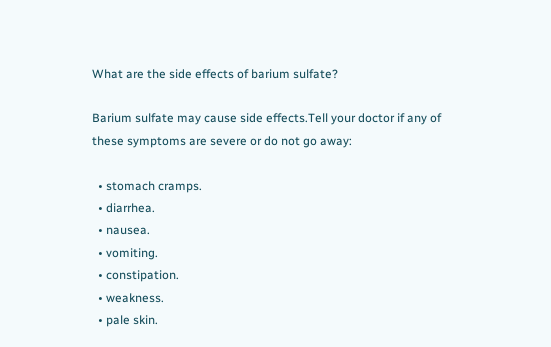What are the side effects of barium sulfate?

Barium sulfate may cause side effects.Tell your doctor if any of these symptoms are severe or do not go away:

  • stomach cramps.
  • diarrhea.
  • nausea.
  • vomiting.
  • constipation.
  • weakness.
  • pale skin.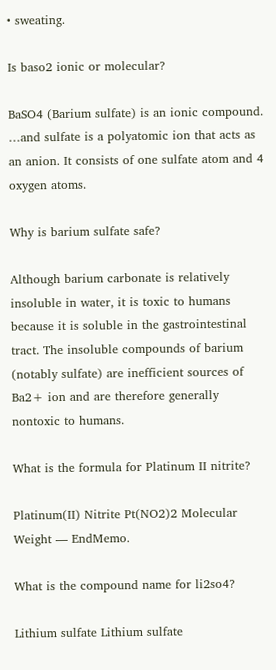• sweating.

Is baso2 ionic or molecular?

BaSO4 (Barium sulfate) is an ionic compound. …and sulfate is a polyatomic ion that acts as an anion. It consists of one sulfate atom and 4 oxygen atoms.

Why is barium sulfate safe?

Although barium carbonate is relatively insoluble in water, it is toxic to humans because it is soluble in the gastrointestinal tract. The insoluble compounds of barium (notably sulfate) are inefficient sources of Ba2+ ion and are therefore generally nontoxic to humans.

What is the formula for Platinum II nitrite?

Platinum(II) Nitrite Pt(NO2)2 Molecular Weight — EndMemo.

What is the compound name for li2so4?

Lithium sulfate Lithium sulfate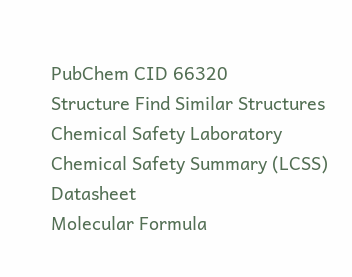PubChem CID 66320
Structure Find Similar Structures
Chemical Safety Laboratory Chemical Safety Summary (LCSS) Datasheet
Molecular Formula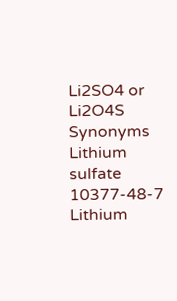Li2SO4 or Li2O4S
Synonyms Lithium sulfate 10377-48-7 Lithium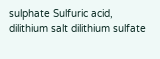sulphate Sulfuric acid, dilithium salt dilithium sulfate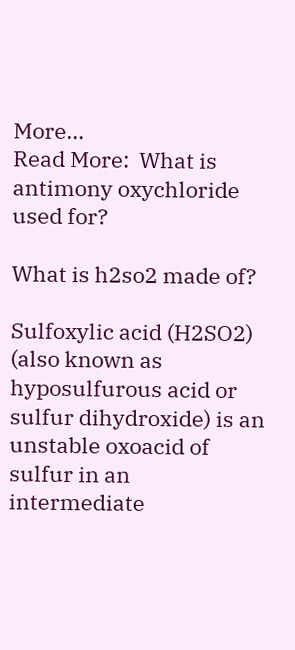More…
Read More:  What is antimony oxychloride used for?

What is h2so2 made of?

Sulfoxylic acid (H2SO2) (also known as hyposulfurous acid or sulfur dihydroxide) is an unstable oxoacid of sulfur in an intermediate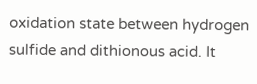oxidation state between hydrogen sulfide and dithionous acid. It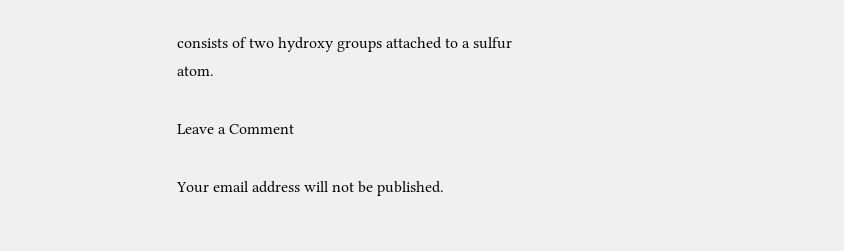consists of two hydroxy groups attached to a sulfur atom.

Leave a Comment

Your email address will not be published.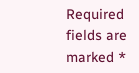Required fields are marked *